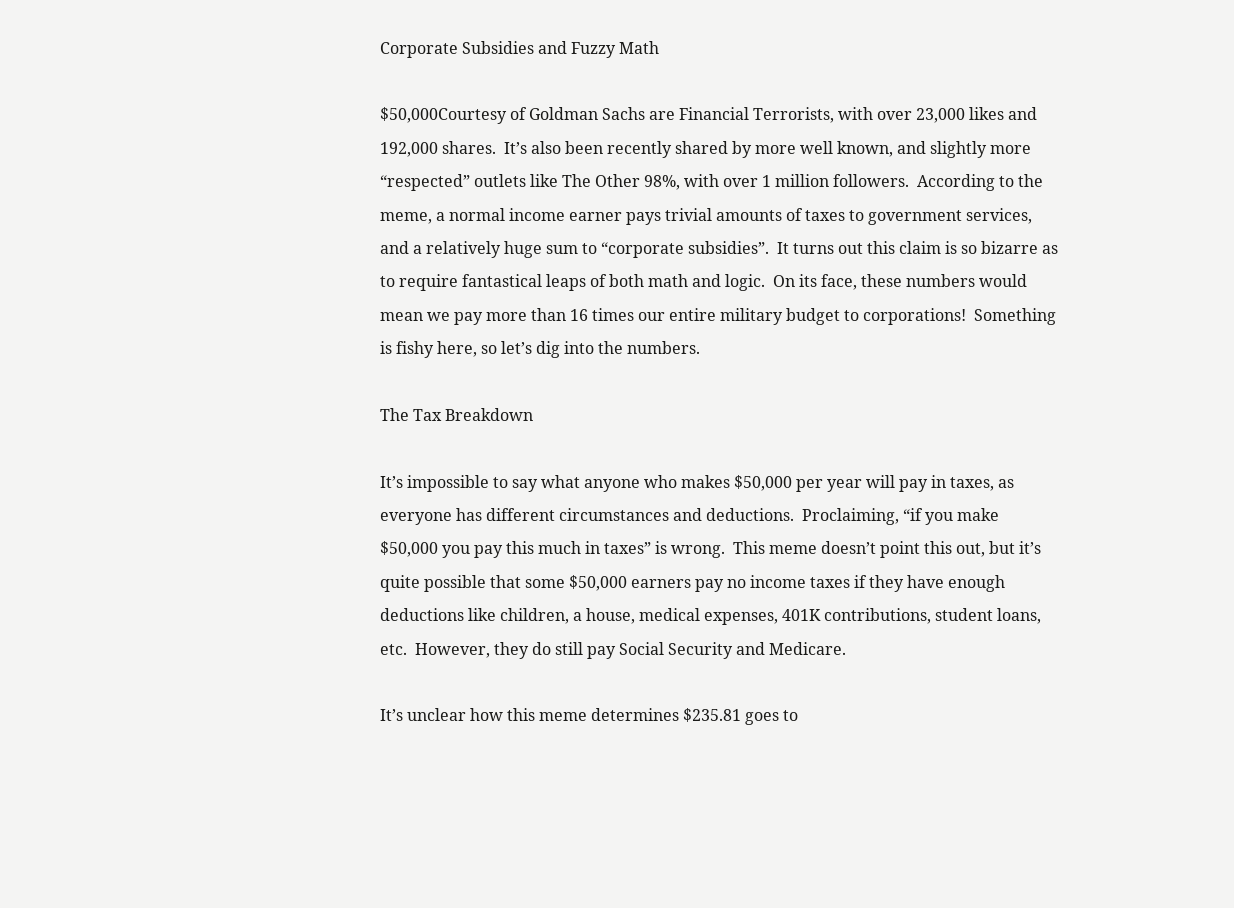Corporate Subsidies and Fuzzy Math

$50,000Courtesy of Goldman Sachs are Financial Terrorists, with over 23,000 likes and 192,000 shares.  It’s also been recently shared by more well known, and slightly more “respected” outlets like The Other 98%, with over 1 million followers.  According to the meme, a normal income earner pays trivial amounts of taxes to government services, and a relatively huge sum to “corporate subsidies”.  It turns out this claim is so bizarre as to require fantastical leaps of both math and logic.  On its face, these numbers would mean we pay more than 16 times our entire military budget to corporations!  Something is fishy here, so let’s dig into the numbers.

The Tax Breakdown

It’s impossible to say what anyone who makes $50,000 per year will pay in taxes, as everyone has different circumstances and deductions.  Proclaiming, “if you make $50,000 you pay this much in taxes” is wrong.  This meme doesn’t point this out, but it’s quite possible that some $50,000 earners pay no income taxes if they have enough deductions like children, a house, medical expenses, 401K contributions, student loans, etc.  However, they do still pay Social Security and Medicare.

It’s unclear how this meme determines $235.81 goes to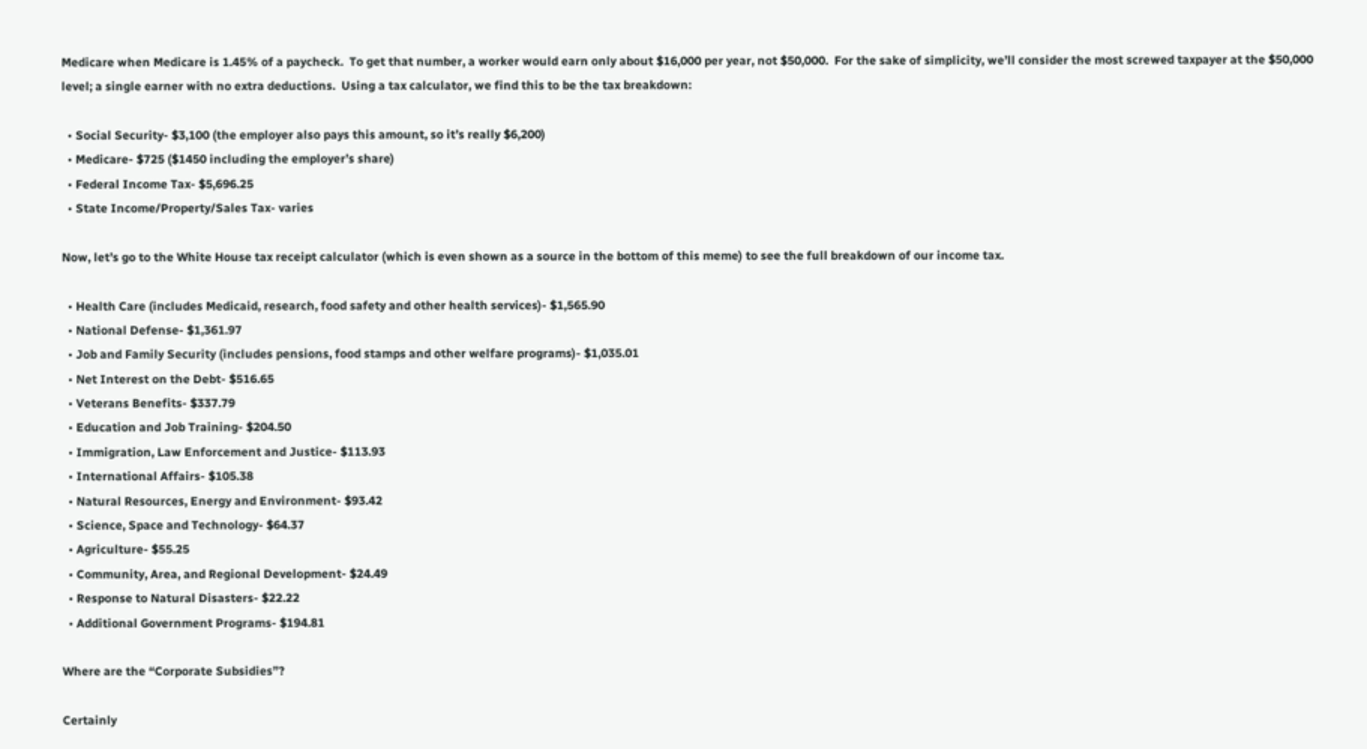Medicare when Medicare is 1.45% of a paycheck.  To get that number, a worker would earn only about $16,000 per year, not $50,000.  For the sake of simplicity, we’ll consider the most screwed taxpayer at the $50,000 level; a single earner with no extra deductions.  Using a tax calculator, we find this to be the tax breakdown:

  • Social Security- $3,100 (the employer also pays this amount, so it’s really $6,200)
  • Medicare- $725 ($1450 including the employer’s share)
  • Federal Income Tax- $5,696.25
  • State Income/Property/Sales Tax- varies

Now, let’s go to the White House tax receipt calculator (which is even shown as a source in the bottom of this meme) to see the full breakdown of our income tax.

  • Health Care (includes Medicaid, research, food safety and other health services)- $1,565.90
  • National Defense- $1,361.97
  • Job and Family Security (includes pensions, food stamps and other welfare programs)- $1,035.01
  • Net Interest on the Debt- $516.65
  • Veterans Benefits- $337.79
  • Education and Job Training- $204.50
  • Immigration, Law Enforcement and Justice- $113.93
  • International Affairs- $105.38
  • Natural Resources, Energy and Environment- $93.42
  • Science, Space and Technology- $64.37
  • Agriculture- $55.25
  • Community, Area, and Regional Development- $24.49
  • Response to Natural Disasters- $22.22
  • Additional Government Programs- $194.81

Where are the “Corporate Subsidies”?

Certainly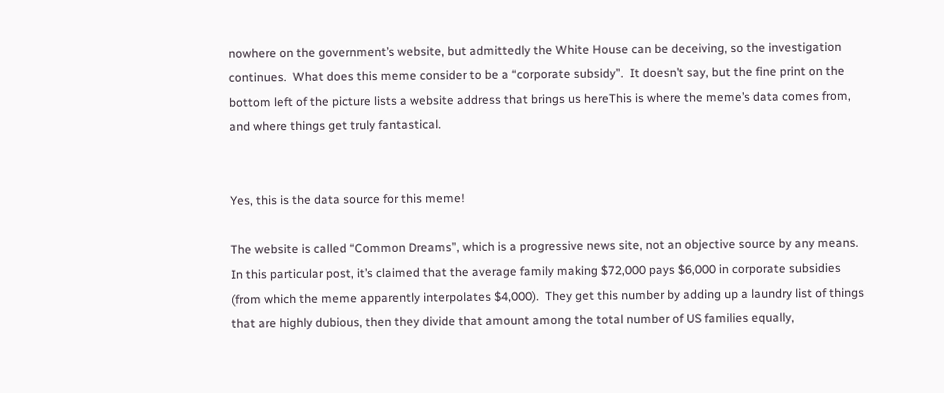nowhere on the government’s website, but admittedly the White House can be deceiving, so the investigation continues.  What does this meme consider to be a “corporate subsidy”.  It doesn’t say, but the fine print on the bottom left of the picture lists a website address that brings us hereThis is where the meme’s data comes from, and where things get truly fantastical.


Yes, this is the data source for this meme!

The website is called “Common Dreams”, which is a progressive news site, not an objective source by any means.  In this particular post, it’s claimed that the average family making $72,000 pays $6,000 in corporate subsidies (from which the meme apparently interpolates $4,000).  They get this number by adding up a laundry list of things that are highly dubious, then they divide that amount among the total number of US families equally,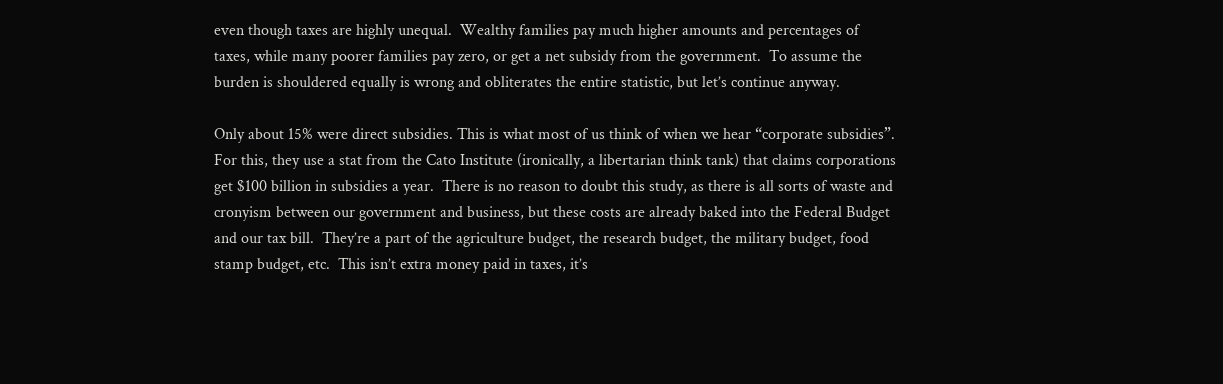even though taxes are highly unequal.  Wealthy families pay much higher amounts and percentages of taxes, while many poorer families pay zero, or get a net subsidy from the government.  To assume the burden is shouldered equally is wrong and obliterates the entire statistic, but let’s continue anyway.

Only about 15% were direct subsidies. This is what most of us think of when we hear “corporate subsidies”.  For this, they use a stat from the Cato Institute (ironically, a libertarian think tank) that claims corporations get $100 billion in subsidies a year.  There is no reason to doubt this study, as there is all sorts of waste and cronyism between our government and business, but these costs are already baked into the Federal Budget and our tax bill.  They’re a part of the agriculture budget, the research budget, the military budget, food stamp budget, etc.  This isn’t extra money paid in taxes, it’s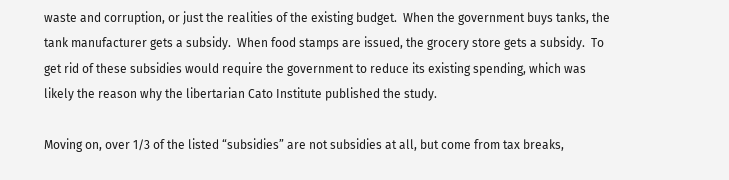waste and corruption, or just the realities of the existing budget.  When the government buys tanks, the tank manufacturer gets a subsidy.  When food stamps are issued, the grocery store gets a subsidy.  To get rid of these subsidies would require the government to reduce its existing spending, which was likely the reason why the libertarian Cato Institute published the study.

Moving on, over 1/3 of the listed “subsidies” are not subsidies at all, but come from tax breaks,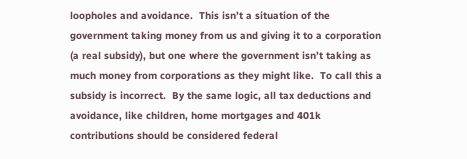loopholes and avoidance.  This isn’t a situation of the government taking money from us and giving it to a corporation (a real subsidy), but one where the government isn’t taking as much money from corporations as they might like.  To call this a subsidy is incorrect.  By the same logic, all tax deductions and avoidance, like children, home mortgages and 401k contributions should be considered federal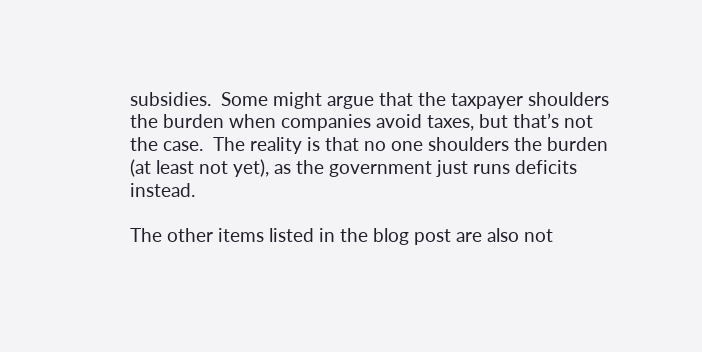subsidies.  Some might argue that the taxpayer shoulders the burden when companies avoid taxes, but that’s not the case.  The reality is that no one shoulders the burden (at least not yet), as the government just runs deficits instead.

The other items listed in the blog post are also not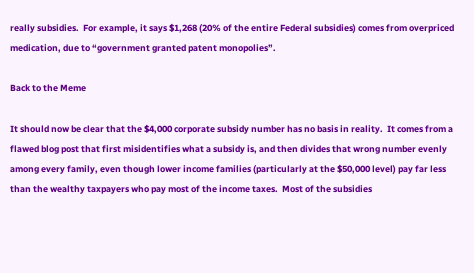really subsidies.  For example, it says $1,268 (20% of the entire Federal subsidies) comes from overpriced medication, due to “government granted patent monopolies”.

Back to the Meme

It should now be clear that the $4,000 corporate subsidy number has no basis in reality.  It comes from a flawed blog post that first misidentifies what a subsidy is, and then divides that wrong number evenly among every family, even though lower income families (particularly at the $50,000 level) pay far less than the wealthy taxpayers who pay most of the income taxes.  Most of the subsidies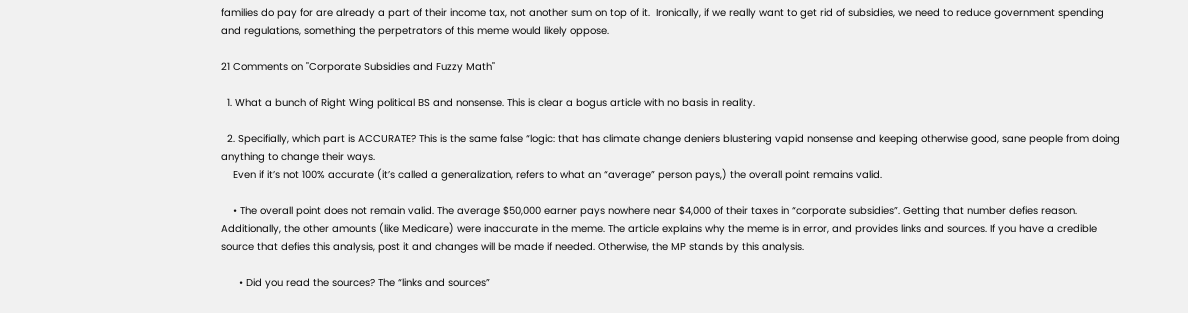families do pay for are already a part of their income tax, not another sum on top of it.  Ironically, if we really want to get rid of subsidies, we need to reduce government spending and regulations, something the perpetrators of this meme would likely oppose.

21 Comments on "Corporate Subsidies and Fuzzy Math"

  1. What a bunch of Right Wing political BS and nonsense. This is clear a bogus article with no basis in reality.

  2. Specifially, which part is ACCURATE? This is the same false “logic: that has climate change deniers blustering vapid nonsense and keeping otherwise good, sane people from doing anything to change their ways.
    Even if it’s not 100% accurate (it’s called a generalization, refers to what an “average” person pays,) the overall point remains valid.

    • The overall point does not remain valid. The average $50,000 earner pays nowhere near $4,000 of their taxes in “corporate subsidies”. Getting that number defies reason. Additionally, the other amounts (like Medicare) were inaccurate in the meme. The article explains why the meme is in error, and provides links and sources. If you have a credible source that defies this analysis, post it and changes will be made if needed. Otherwise, the MP stands by this analysis.

      • Did you read the sources? The “links and sources”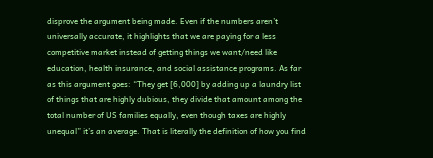disprove the argument being made. Even if the numbers aren’t universally accurate, it highlights that we are paying for a less competitive market instead of getting things we want/need like education, health insurance, and social assistance programs. As far as this argument goes: “They get [6,000] by adding up a laundry list of things that are highly dubious, they divide that amount among the total number of US families equally, even though taxes are highly unequal” it’s an average. That is literally the definition of how you find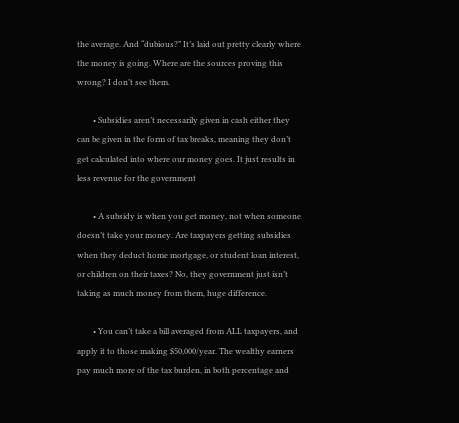the average. And “dubious?” It’s laid out pretty clearly where the money is going. Where are the sources proving this wrong? I don’t see them.

        • Subsidies aren’t necessarily given in cash either they can be given in the form of tax breaks, meaning they don’t get calculated into where our money goes. It just results in less revenue for the government

        • A subsidy is when you get money, not when someone doesn’t take your money. Are taxpayers getting subsidies when they deduct home mortgage, or student loan interest, or children on their taxes? No, they government just isn’t taking as much money from them, huge difference.

        • You can’t take a bill averaged from ALL taxpayers, and apply it to those making $50,000/year. The wealthy earners pay much more of the tax burden, in both percentage and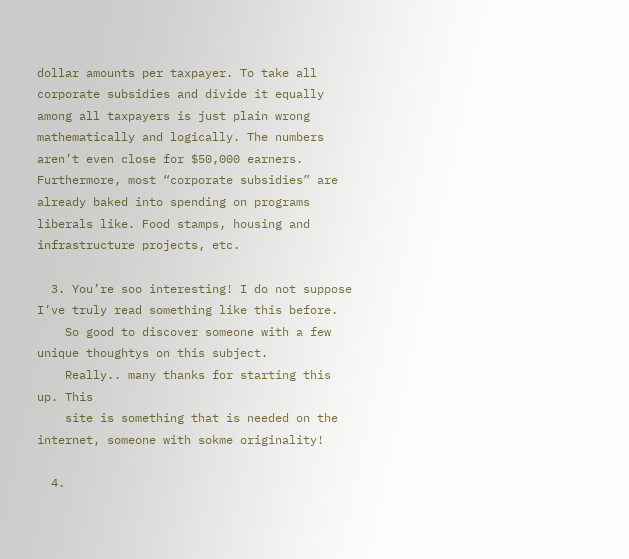dollar amounts per taxpayer. To take all corporate subsidies and divide it equally among all taxpayers is just plain wrong mathematically and logically. The numbers aren’t even close for $50,000 earners. Furthermore, most “corporate subsidies” are already baked into spending on programs liberals like. Food stamps, housing and infrastructure projects, etc.

  3. You’re soo interesting! I do not suppose I’ve truly read something like this before.
    So good to discover someone with a few unique thoughtys on this subject.
    Really.. many thanks for starting this up. This
    site is something that is needed on the internet, someone with sokme originality!

  4.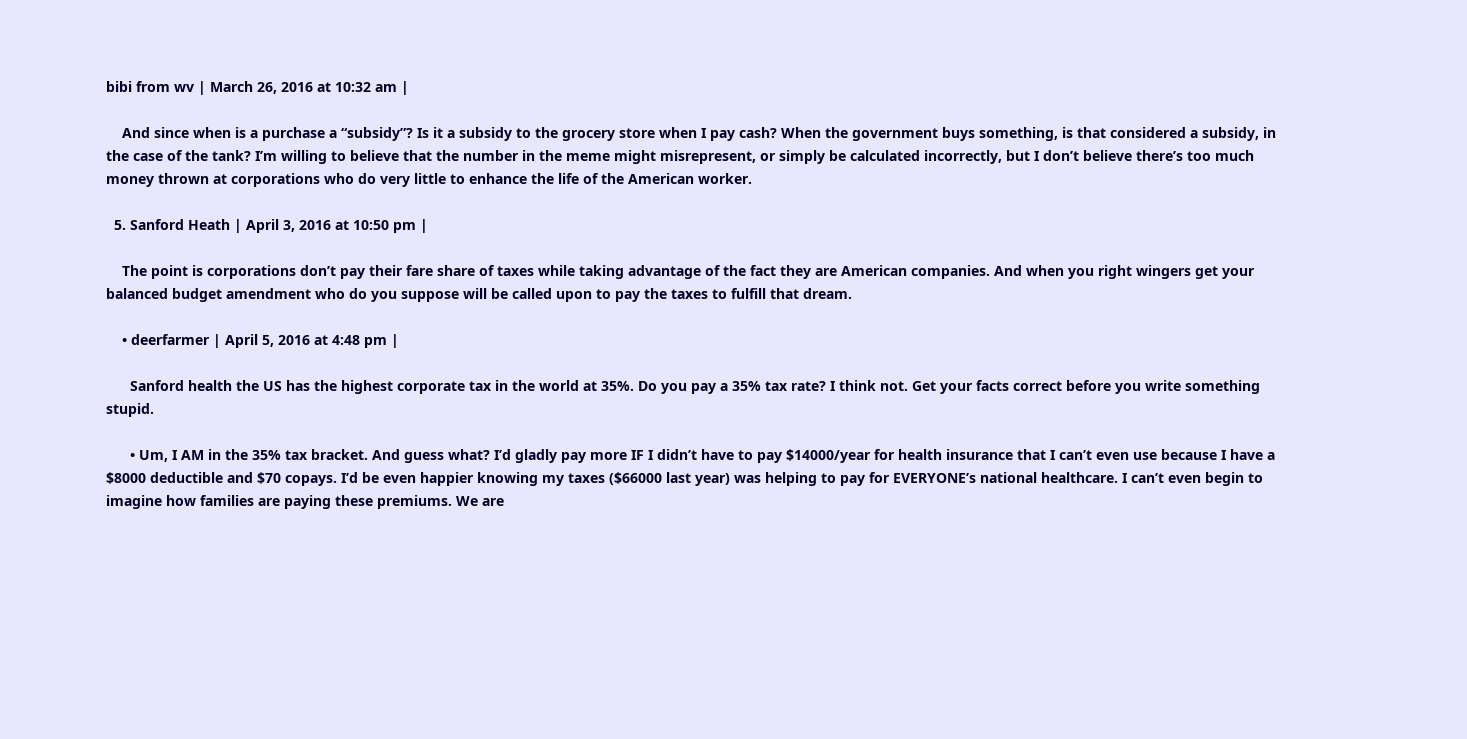bibi from wv | March 26, 2016 at 10:32 am |

    And since when is a purchase a “subsidy”? Is it a subsidy to the grocery store when I pay cash? When the government buys something, is that considered a subsidy, in the case of the tank? I’m willing to believe that the number in the meme might misrepresent, or simply be calculated incorrectly, but I don’t believe there’s too much money thrown at corporations who do very little to enhance the life of the American worker.

  5. Sanford Heath | April 3, 2016 at 10:50 pm |

    The point is corporations don’t pay their fare share of taxes while taking advantage of the fact they are American companies. And when you right wingers get your balanced budget amendment who do you suppose will be called upon to pay the taxes to fulfill that dream.

    • deerfarmer | April 5, 2016 at 4:48 pm |

      Sanford health the US has the highest corporate tax in the world at 35%. Do you pay a 35% tax rate? I think not. Get your facts correct before you write something stupid.

      • Um, I AM in the 35% tax bracket. And guess what? I’d gladly pay more IF I didn’t have to pay $14000/year for health insurance that I can’t even use because I have a $8000 deductible and $70 copays. I’d be even happier knowing my taxes ($66000 last year) was helping to pay for EVERYONE’s national healthcare. I can’t even begin to imagine how families are paying these premiums. We are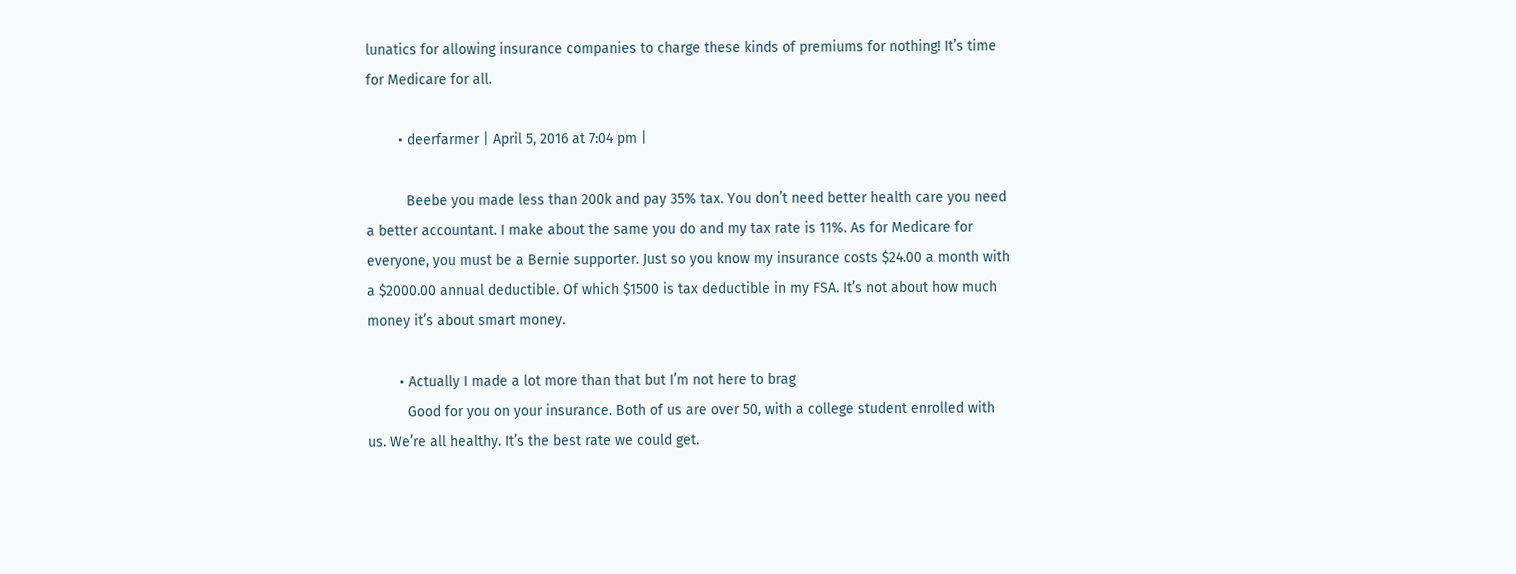lunatics for allowing insurance companies to charge these kinds of premiums for nothing! It’s time for Medicare for all.

        • deerfarmer | April 5, 2016 at 7:04 pm |

          Beebe you made less than 200k and pay 35% tax. You don’t need better health care you need a better accountant. I make about the same you do and my tax rate is 11%. As for Medicare for everyone, you must be a Bernie supporter. Just so you know my insurance costs $24.00 a month with a $2000.00 annual deductible. Of which $1500 is tax deductible in my FSA. It’s not about how much money it’s about smart money.

        • Actually I made a lot more than that but I’m not here to brag
          Good for you on your insurance. Both of us are over 50, with a college student enrolled with us. We’re all healthy. It’s the best rate we could get.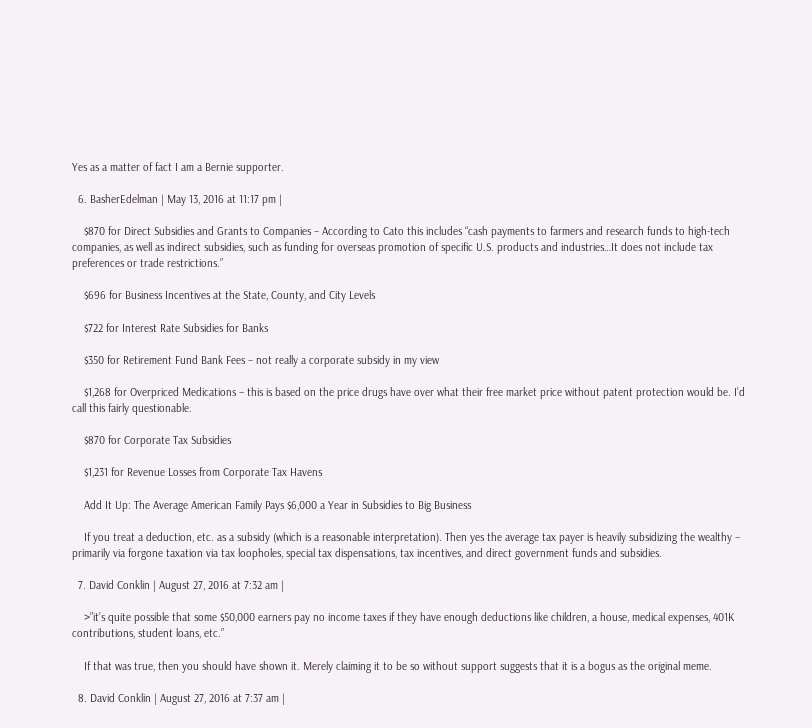Yes as a matter of fact I am a Bernie supporter.

  6. BasherEdelman | May 13, 2016 at 11:17 pm |

    $870 for Direct Subsidies and Grants to Companies – According to Cato this includes “cash payments to farmers and research funds to high-tech companies, as well as indirect subsidies, such as funding for overseas promotion of specific U.S. products and industries…It does not include tax preferences or trade restrictions.”

    $696 for Business Incentives at the State, County, and City Levels

    $722 for Interest Rate Subsidies for Banks

    $350 for Retirement Fund Bank Fees – not really a corporate subsidy in my view

    $1,268 for Overpriced Medications – this is based on the price drugs have over what their free market price without patent protection would be. I’d call this fairly questionable.

    $870 for Corporate Tax Subsidies

    $1,231 for Revenue Losses from Corporate Tax Havens

    Add It Up: The Average American Family Pays $6,000 a Year in Subsidies to Big Business

    If you treat a deduction, etc. as a subsidy (which is a reasonable interpretation). Then yes the average tax payer is heavily subsidizing the wealthy – primarily via forgone taxation via tax loopholes, special tax dispensations, tax incentives, and direct government funds and subsidies.

  7. David Conklin | August 27, 2016 at 7:32 am |

    >”it’s quite possible that some $50,000 earners pay no income taxes if they have enough deductions like children, a house, medical expenses, 401K contributions, student loans, etc.”

    If that was true, then you should have shown it. Merely claiming it to be so without support suggests that it is a bogus as the original meme.

  8. David Conklin | August 27, 2016 at 7:37 am |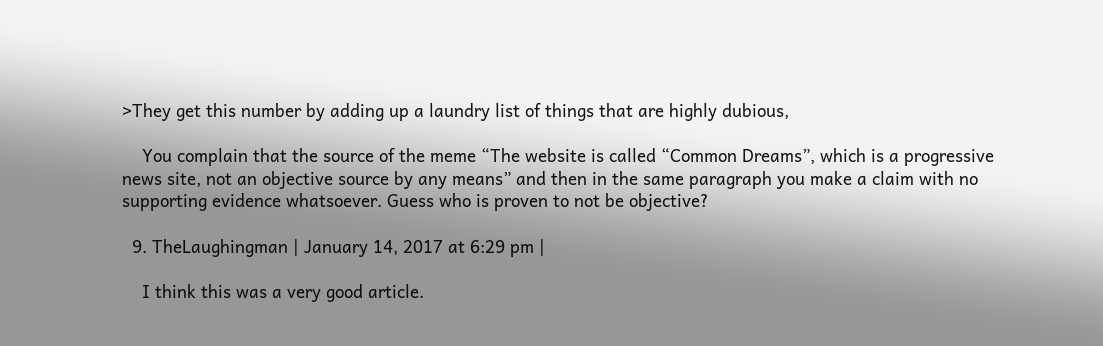>They get this number by adding up a laundry list of things that are highly dubious,

    You complain that the source of the meme “The website is called “Common Dreams”, which is a progressive news site, not an objective source by any means” and then in the same paragraph you make a claim with no supporting evidence whatsoever. Guess who is proven to not be objective?

  9. TheLaughingman | January 14, 2017 at 6:29 pm |

    I think this was a very good article.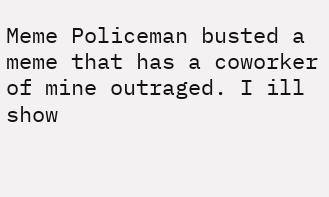Meme Policeman busted a meme that has a coworker of mine outraged. I ill show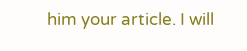him your article. I will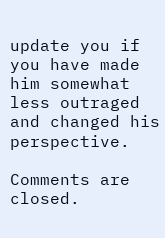update you if you have made him somewhat less outraged and changed his perspective.

Comments are closed.